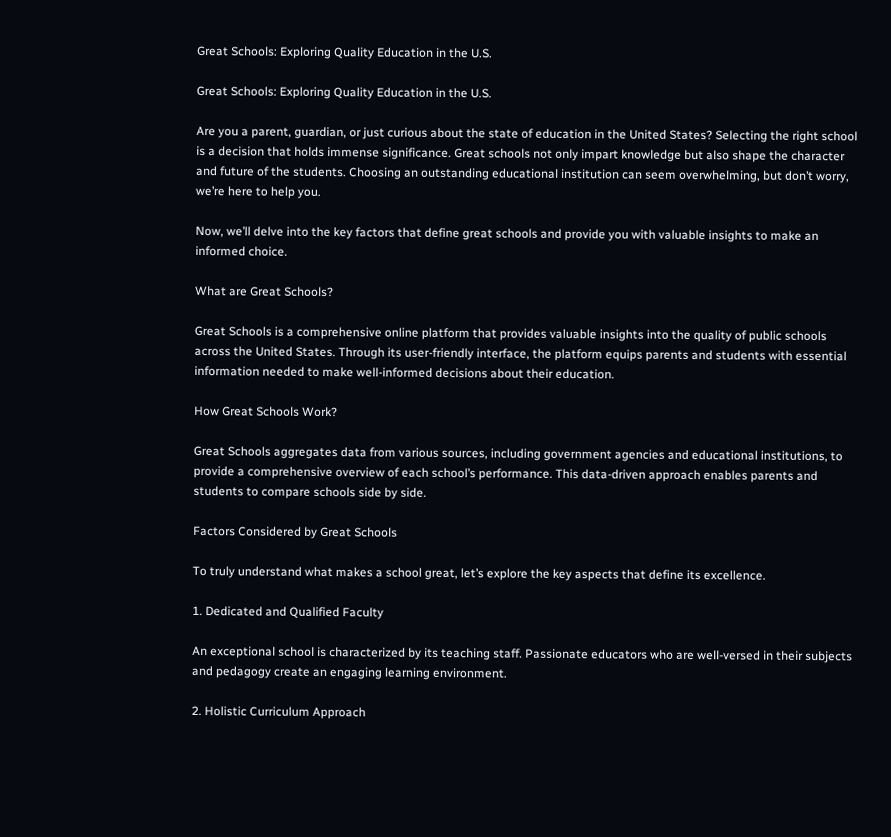Great Schools: Exploring Quality Education in the U.S.

Great Schools: Exploring Quality Education in the U.S.

Are you a parent, guardian, or just curious about the state of education in the United States? Selecting the right school is a decision that holds immense significance. Great schools not only impart knowledge but also shape the character and future of the students. Choosing an outstanding educational institution can seem overwhelming, but don’t worry, we’re here to help you.

Now, we’ll delve into the key factors that define great schools and provide you with valuable insights to make an informed choice.

What are Great Schools?

Great Schools is a comprehensive online platform that provides valuable insights into the quality of public schools across the United States. Through its user-friendly interface, the platform equips parents and students with essential information needed to make well-informed decisions about their education.

How Great Schools Work?

Great Schools aggregates data from various sources, including government agencies and educational institutions, to provide a comprehensive overview of each school’s performance. This data-driven approach enables parents and students to compare schools side by side.

Factors Considered by Great Schools

To truly understand what makes a school great, let’s explore the key aspects that define its excellence.

1. Dedicated and Qualified Faculty

An exceptional school is characterized by its teaching staff. Passionate educators who are well-versed in their subjects and pedagogy create an engaging learning environment.

2. Holistic Curriculum Approach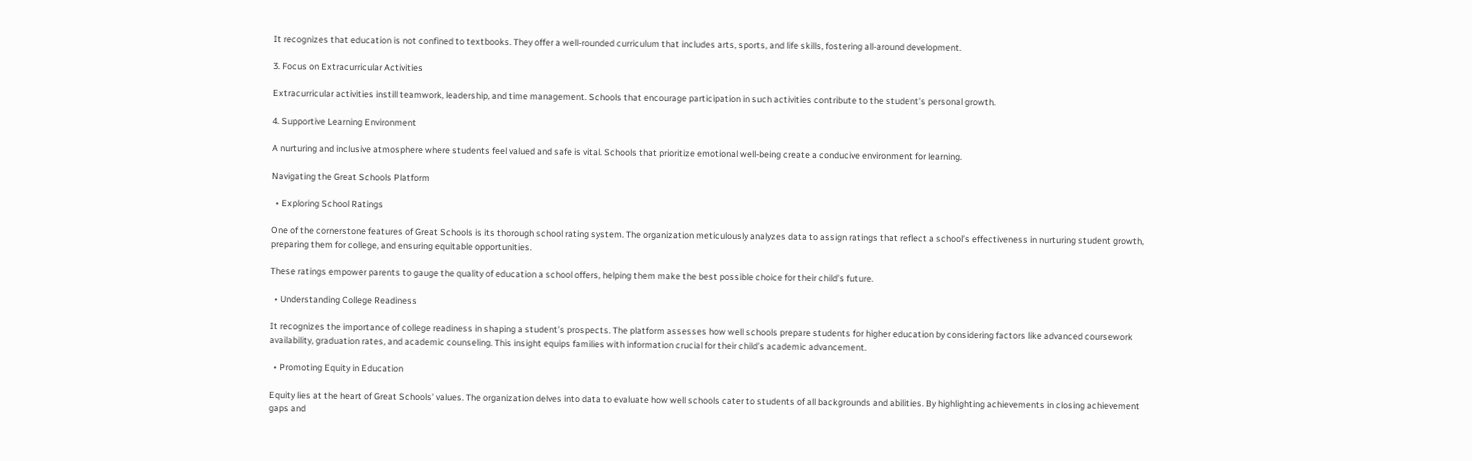It recognizes that education is not confined to textbooks. They offer a well-rounded curriculum that includes arts, sports, and life skills, fostering all-around development.

3. Focus on Extracurricular Activities

Extracurricular activities instill teamwork, leadership, and time management. Schools that encourage participation in such activities contribute to the student’s personal growth.

4. Supportive Learning Environment

A nurturing and inclusive atmosphere where students feel valued and safe is vital. Schools that prioritize emotional well-being create a conducive environment for learning.

Navigating the Great Schools Platform

  • Exploring School Ratings

One of the cornerstone features of Great Schools is its thorough school rating system. The organization meticulously analyzes data to assign ratings that reflect a school’s effectiveness in nurturing student growth, preparing them for college, and ensuring equitable opportunities.

These ratings empower parents to gauge the quality of education a school offers, helping them make the best possible choice for their child’s future.

  • Understanding College Readiness

It recognizes the importance of college readiness in shaping a student’s prospects. The platform assesses how well schools prepare students for higher education by considering factors like advanced coursework availability, graduation rates, and academic counseling. This insight equips families with information crucial for their child’s academic advancement.

  • Promoting Equity in Education

Equity lies at the heart of Great Schools’ values. The organization delves into data to evaluate how well schools cater to students of all backgrounds and abilities. By highlighting achievements in closing achievement gaps and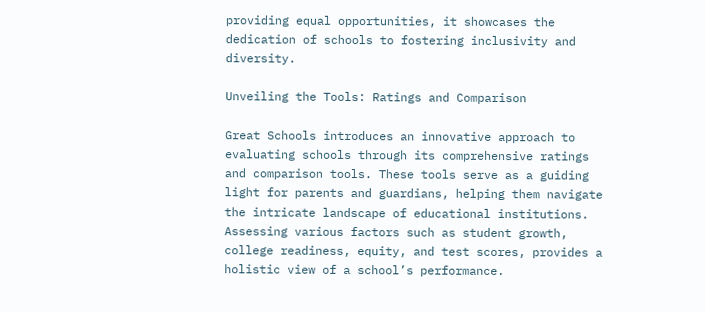providing equal opportunities, it showcases the dedication of schools to fostering inclusivity and diversity.

Unveiling the Tools: Ratings and Comparison

Great Schools introduces an innovative approach to evaluating schools through its comprehensive ratings and comparison tools. These tools serve as a guiding light for parents and guardians, helping them navigate the intricate landscape of educational institutions. Assessing various factors such as student growth, college readiness, equity, and test scores, provides a holistic view of a school’s performance.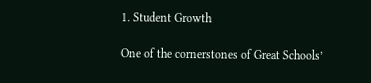1. Student Growth

One of the cornerstones of Great Schools’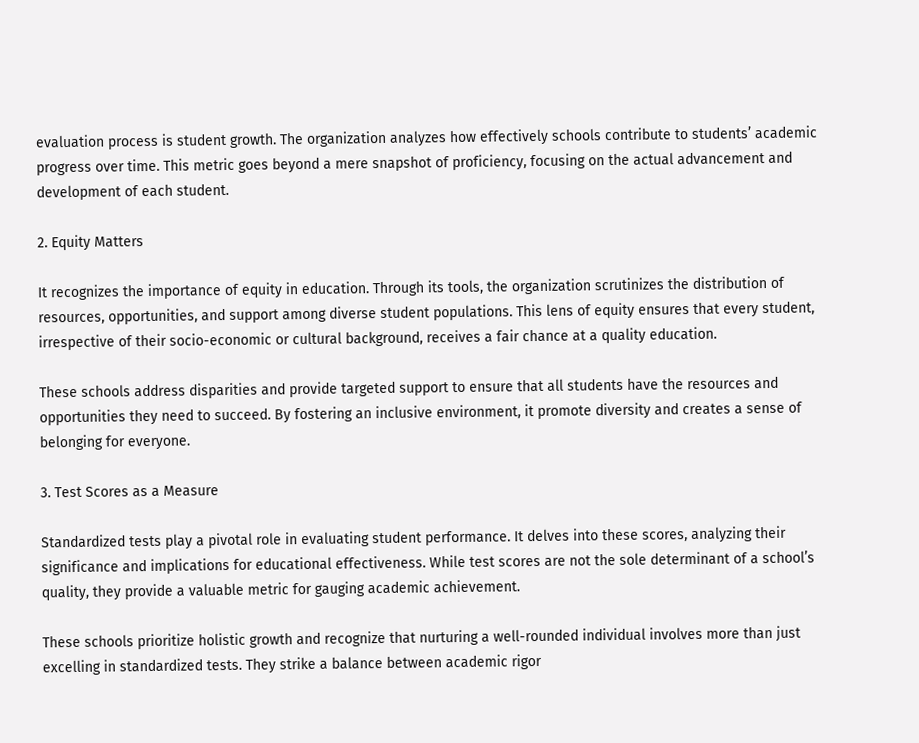evaluation process is student growth. The organization analyzes how effectively schools contribute to students’ academic progress over time. This metric goes beyond a mere snapshot of proficiency, focusing on the actual advancement and development of each student.

2. Equity Matters

It recognizes the importance of equity in education. Through its tools, the organization scrutinizes the distribution of resources, opportunities, and support among diverse student populations. This lens of equity ensures that every student, irrespective of their socio-economic or cultural background, receives a fair chance at a quality education.

These schools address disparities and provide targeted support to ensure that all students have the resources and opportunities they need to succeed. By fostering an inclusive environment, it promote diversity and creates a sense of belonging for everyone.

3. Test Scores as a Measure

Standardized tests play a pivotal role in evaluating student performance. It delves into these scores, analyzing their significance and implications for educational effectiveness. While test scores are not the sole determinant of a school’s quality, they provide a valuable metric for gauging academic achievement.

These schools prioritize holistic growth and recognize that nurturing a well-rounded individual involves more than just excelling in standardized tests. They strike a balance between academic rigor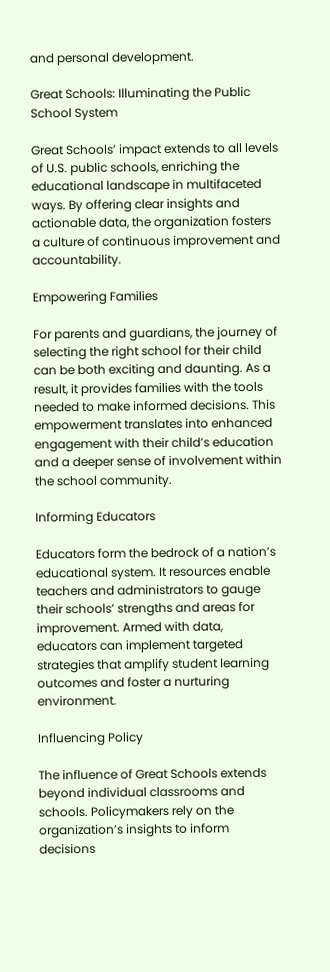and personal development.

Great Schools: Illuminating the Public School System

Great Schools’ impact extends to all levels of U.S. public schools, enriching the educational landscape in multifaceted ways. By offering clear insights and actionable data, the organization fosters a culture of continuous improvement and accountability.

Empowering Families

For parents and guardians, the journey of selecting the right school for their child can be both exciting and daunting. As a result, it provides families with the tools needed to make informed decisions. This empowerment translates into enhanced engagement with their child’s education and a deeper sense of involvement within the school community.

Informing Educators

Educators form the bedrock of a nation’s educational system. It resources enable teachers and administrators to gauge their schools’ strengths and areas for improvement. Armed with data, educators can implement targeted strategies that amplify student learning outcomes and foster a nurturing environment.

Influencing Policy

The influence of Great Schools extends beyond individual classrooms and schools. Policymakers rely on the organization’s insights to inform decisions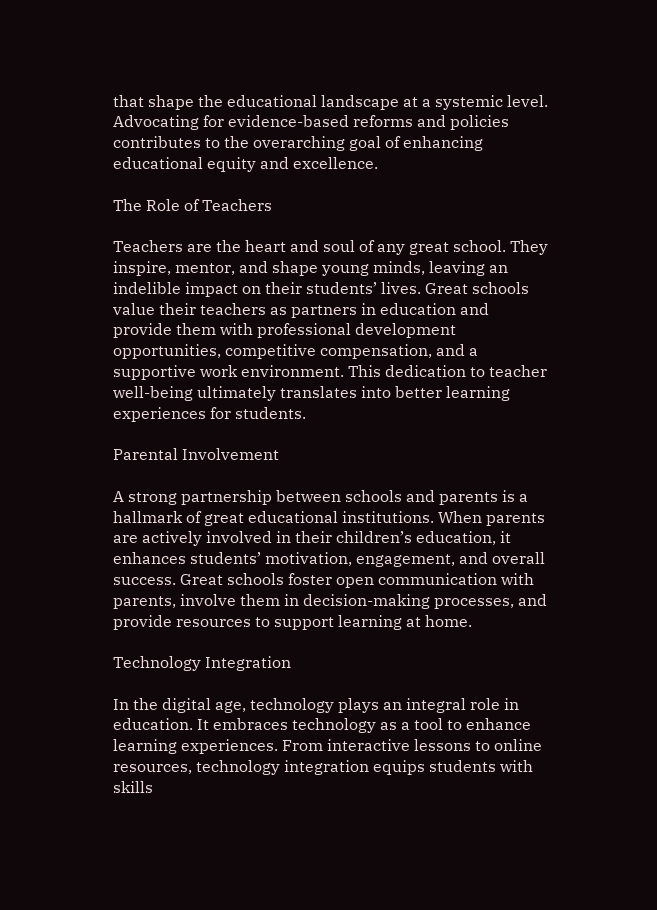that shape the educational landscape at a systemic level. Advocating for evidence-based reforms and policies contributes to the overarching goal of enhancing educational equity and excellence.

The Role of Teachers

Teachers are the heart and soul of any great school. They inspire, mentor, and shape young minds, leaving an indelible impact on their students’ lives. Great schools value their teachers as partners in education and provide them with professional development opportunities, competitive compensation, and a supportive work environment. This dedication to teacher well-being ultimately translates into better learning experiences for students.

Parental Involvement

A strong partnership between schools and parents is a hallmark of great educational institutions. When parents are actively involved in their children’s education, it enhances students’ motivation, engagement, and overall success. Great schools foster open communication with parents, involve them in decision-making processes, and provide resources to support learning at home.

Technology Integration

In the digital age, technology plays an integral role in education. It embraces technology as a tool to enhance learning experiences. From interactive lessons to online resources, technology integration equips students with skills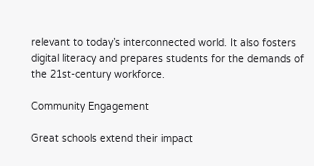relevant to today’s interconnected world. It also fosters digital literacy and prepares students for the demands of the 21st-century workforce.

Community Engagement

Great schools extend their impact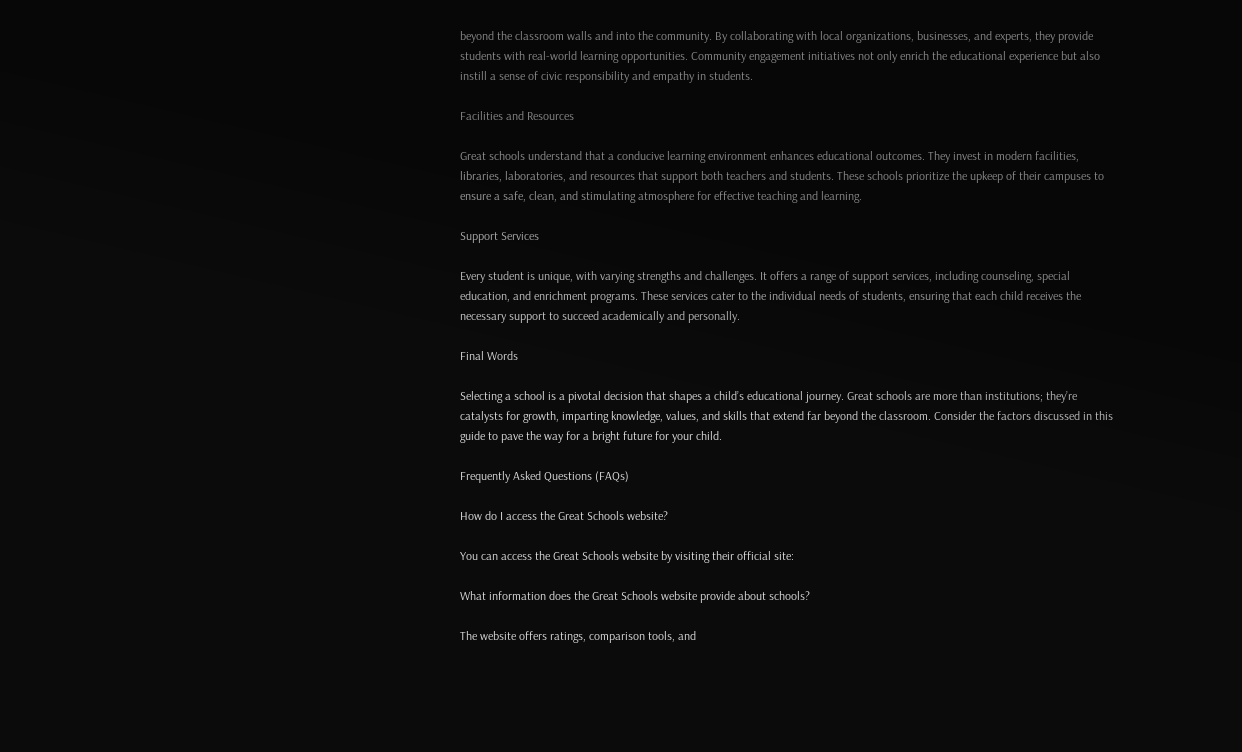beyond the classroom walls and into the community. By collaborating with local organizations, businesses, and experts, they provide students with real-world learning opportunities. Community engagement initiatives not only enrich the educational experience but also instill a sense of civic responsibility and empathy in students.

Facilities and Resources

Great schools understand that a conducive learning environment enhances educational outcomes. They invest in modern facilities, libraries, laboratories, and resources that support both teachers and students. These schools prioritize the upkeep of their campuses to ensure a safe, clean, and stimulating atmosphere for effective teaching and learning.

Support Services

Every student is unique, with varying strengths and challenges. It offers a range of support services, including counseling, special education, and enrichment programs. These services cater to the individual needs of students, ensuring that each child receives the necessary support to succeed academically and personally.

Final Words

Selecting a school is a pivotal decision that shapes a child’s educational journey. Great schools are more than institutions; they’re catalysts for growth, imparting knowledge, values, and skills that extend far beyond the classroom. Consider the factors discussed in this guide to pave the way for a bright future for your child.

Frequently Asked Questions (FAQs)

How do I access the Great Schools website?

You can access the Great Schools website by visiting their official site:

What information does the Great Schools website provide about schools?

The website offers ratings, comparison tools, and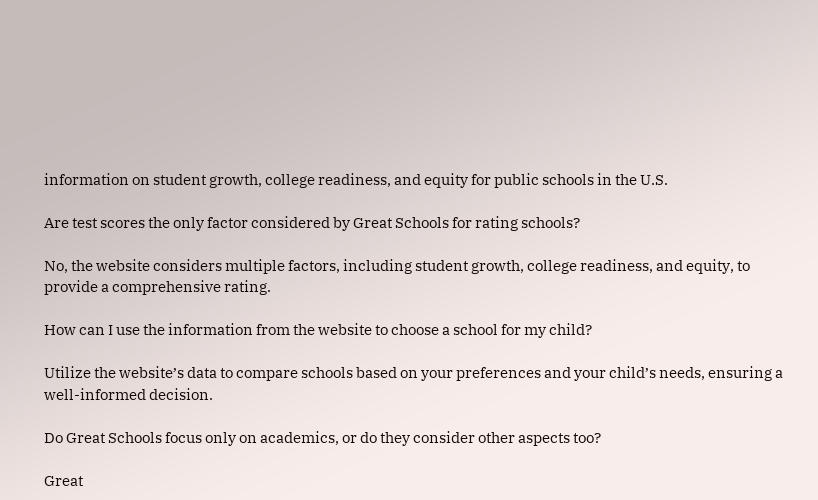information on student growth, college readiness, and equity for public schools in the U.S.

Are test scores the only factor considered by Great Schools for rating schools?

No, the website considers multiple factors, including student growth, college readiness, and equity, to provide a comprehensive rating.

How can I use the information from the website to choose a school for my child?

Utilize the website’s data to compare schools based on your preferences and your child’s needs, ensuring a well-informed decision.

Do Great Schools focus only on academics, or do they consider other aspects too?

Great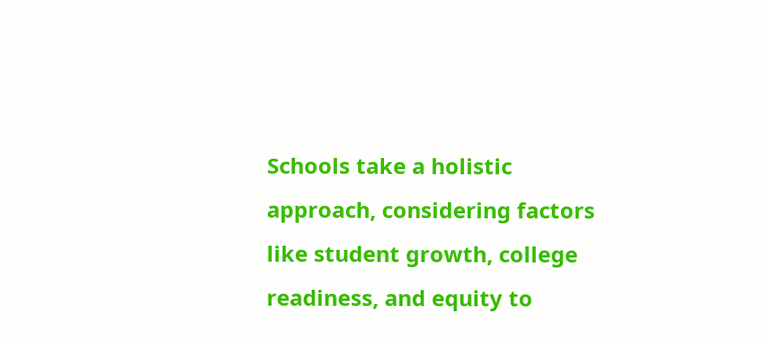Schools take a holistic approach, considering factors like student growth, college readiness, and equity to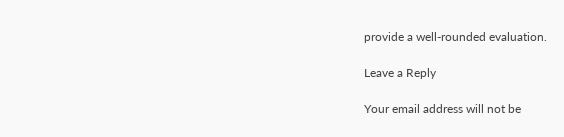provide a well-rounded evaluation.

Leave a Reply

Your email address will not be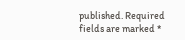published. Required fields are marked *